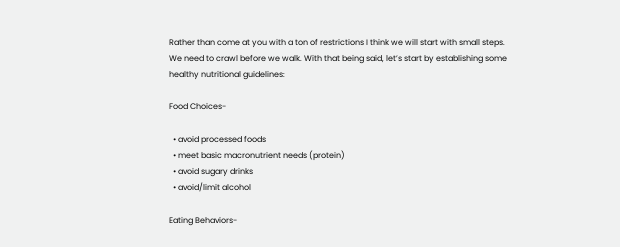Rather than come at you with a ton of restrictions I think we will start with small steps. We need to crawl before we walk. With that being said, let’s start by establishing some healthy nutritional guidelines:

Food Choices-

  • avoid processed foods
  • meet basic macronutrient needs (protein)
  • avoid sugary drinks
  • avoid/limit alcohol

Eating Behaviors-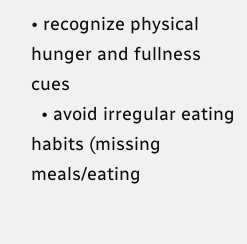• recognize physical hunger and fullness cues
  • avoid irregular eating habits (missing meals/eating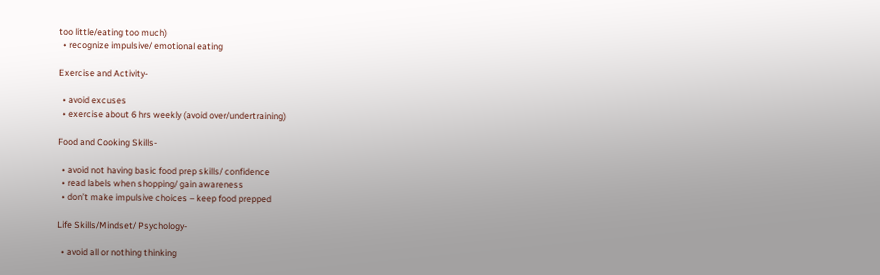too little/eating too much)
  • recognize impulsive/ emotional eating

Exercise and Activity-

  • avoid excuses
  • exercise about 6 hrs weekly (avoid over/undertraining)

Food and Cooking Skills-

  • avoid not having basic food prep skills/ confidence
  • read labels when shopping/ gain awareness
  • don’t make impulsive choices – keep food prepped

Life Skills/Mindset/ Psychology-

  • avoid all or nothing thinking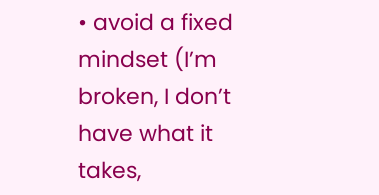• avoid a fixed mindset (I’m broken, I don’t have what it takes,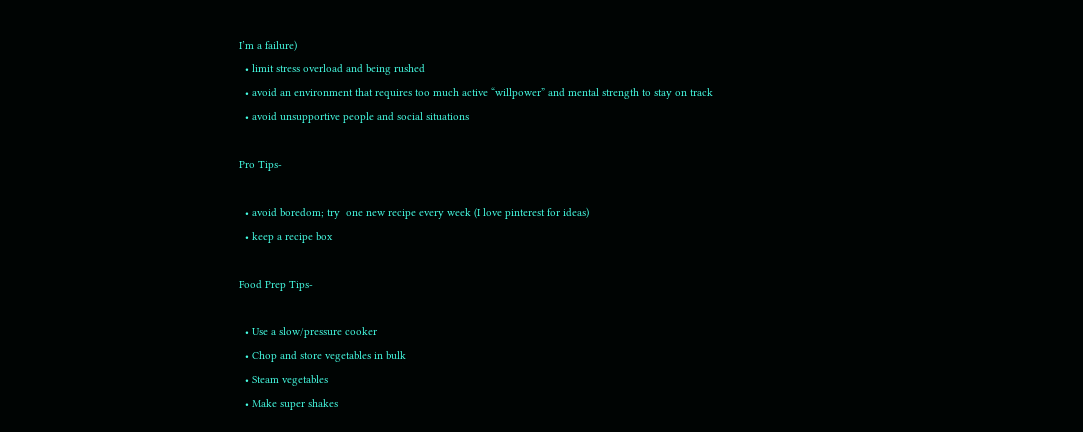I’m a failure)
  • limit stress overload and being rushed
  • avoid an environment that requires too much active “willpower” and mental strength to stay on track
  • avoid unsupportive people and social situations

Pro Tips-

  • avoid boredom; try  one new recipe every week (I love pinterest for ideas)
  • keep a recipe box

Food Prep Tips-

  • Use a slow/pressure cooker
  • Chop and store vegetables in bulk
  • Steam vegetables
  • Make super shakes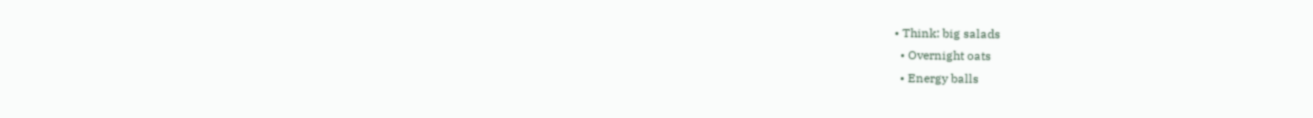• Think: big salads
  • Overnight oats
  • Energy balls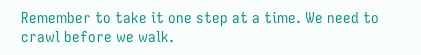Remember to take it one step at a time. We need to crawl before we walk.